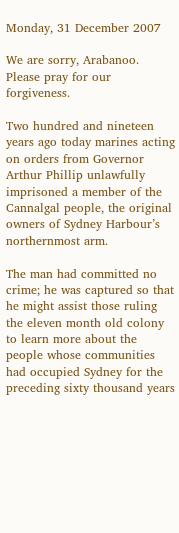Monday, 31 December 2007

We are sorry, Arabanoo. Please pray for our forgiveness.

Two hundred and nineteen years ago today marines acting on orders from Governor Arthur Phillip unlawfully imprisoned a member of the Cannalgal people, the original owners of Sydney Harbour’s northernmost arm.

The man had committed no crime; he was captured so that he might assist those ruling the eleven month old colony to learn more about the people whose communities had occupied Sydney for the preceding sixty thousand years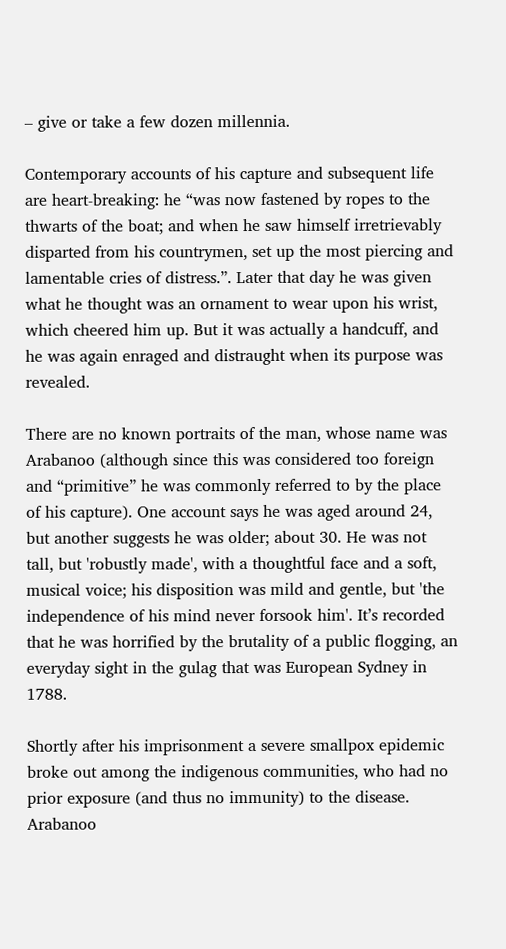– give or take a few dozen millennia.

Contemporary accounts of his capture and subsequent life are heart-breaking: he “was now fastened by ropes to the thwarts of the boat; and when he saw himself irretrievably disparted from his countrymen, set up the most piercing and lamentable cries of distress.”. Later that day he was given what he thought was an ornament to wear upon his wrist, which cheered him up. But it was actually a handcuff, and he was again enraged and distraught when its purpose was revealed.

There are no known portraits of the man, whose name was Arabanoo (although since this was considered too foreign and “primitive” he was commonly referred to by the place of his capture). One account says he was aged around 24, but another suggests he was older; about 30. He was not tall, but 'robustly made', with a thoughtful face and a soft, musical voice; his disposition was mild and gentle, but 'the independence of his mind never forsook him'. It’s recorded that he was horrified by the brutality of a public flogging, an everyday sight in the gulag that was European Sydney in 1788.

Shortly after his imprisonment a severe smallpox epidemic broke out among the indigenous communities, who had no prior exposure (and thus no immunity) to the disease. Arabanoo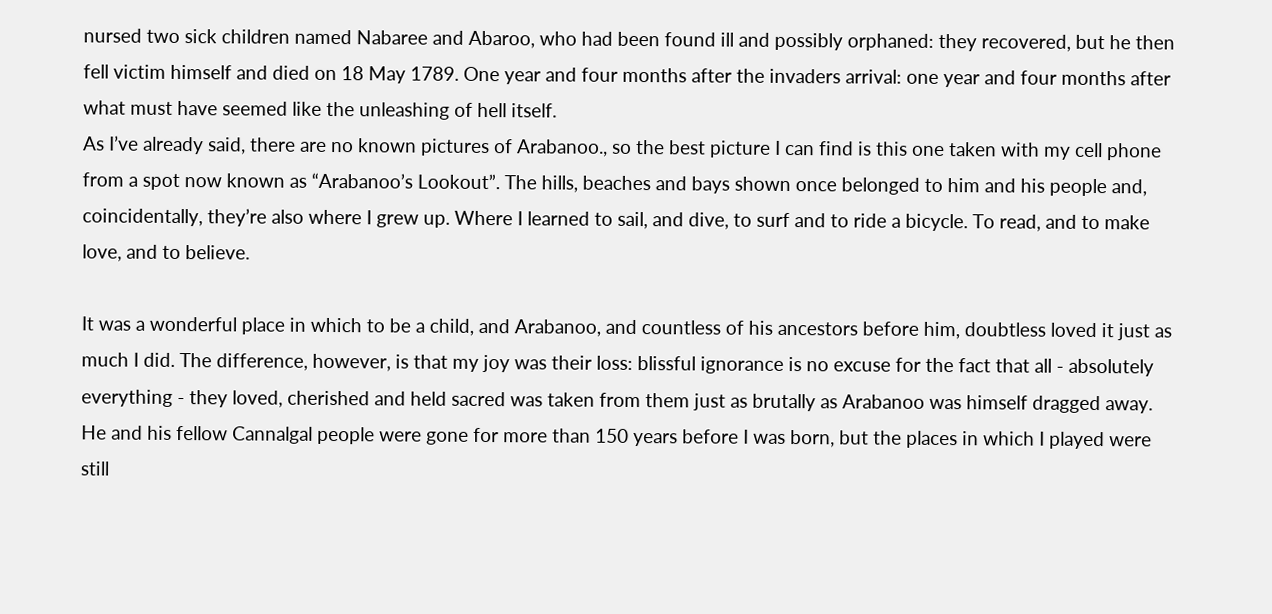nursed two sick children named Nabaree and Abaroo, who had been found ill and possibly orphaned: they recovered, but he then fell victim himself and died on 18 May 1789. One year and four months after the invaders arrival: one year and four months after what must have seemed like the unleashing of hell itself.
As I’ve already said, there are no known pictures of Arabanoo., so the best picture I can find is this one taken with my cell phone from a spot now known as “Arabanoo’s Lookout”. The hills, beaches and bays shown once belonged to him and his people and, coincidentally, they’re also where I grew up. Where I learned to sail, and dive, to surf and to ride a bicycle. To read, and to make love, and to believe.

It was a wonderful place in which to be a child, and Arabanoo, and countless of his ancestors before him, doubtless loved it just as much I did. The difference, however, is that my joy was their loss: blissful ignorance is no excuse for the fact that all - absolutely everything - they loved, cherished and held sacred was taken from them just as brutally as Arabanoo was himself dragged away. He and his fellow Cannalgal people were gone for more than 150 years before I was born, but the places in which I played were still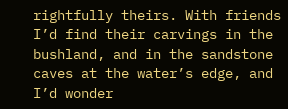rightfully theirs. With friends I’d find their carvings in the bushland, and in the sandstone caves at the water’s edge, and I’d wonder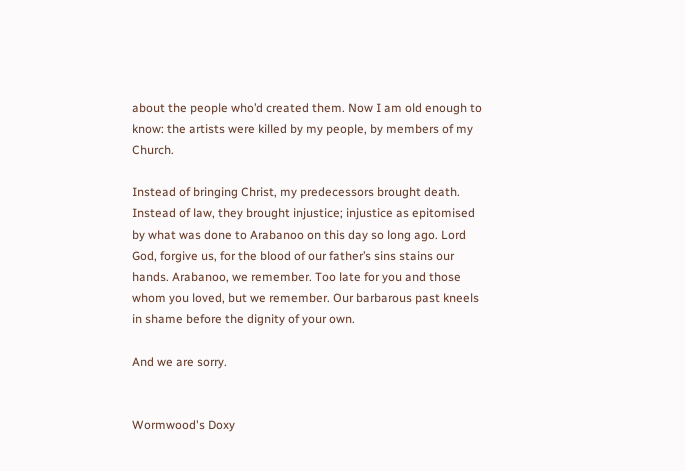about the people who’d created them. Now I am old enough to know: the artists were killed by my people, by members of my Church.

Instead of bringing Christ, my predecessors brought death. Instead of law, they brought injustice; injustice as epitomised by what was done to Arabanoo on this day so long ago. Lord God, forgive us, for the blood of our father’s sins stains our hands. Arabanoo, we remember. Too late for you and those whom you loved, but we remember. Our barbarous past kneels in shame before the dignity of your own.

And we are sorry.


Wormwood's Doxy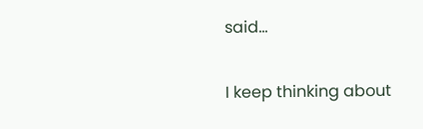said...

I keep thinking about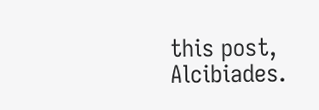this post, Alcibiades.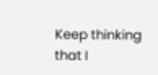Keep thinking that I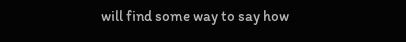will find some way to say how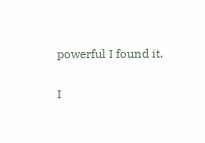powerful I found it.

I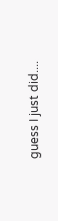guess I just did....